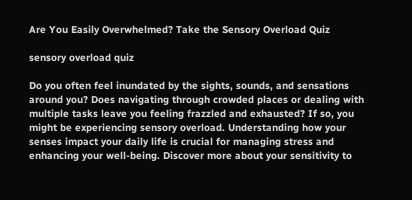Are You Easily Overwhelmed? Take the Sensory Overload Quiz

sensory overload quiz

Do you often feel inundated by the sights, sounds, and sensations around you? Does navigating through crowded places or dealing with multiple tasks leave you feeling frazzled and exhausted? If so, you might be experiencing sensory overload. Understanding how your senses impact your daily life is crucial for managing stress and enhancing your well-being. Discover more about your sensitivity to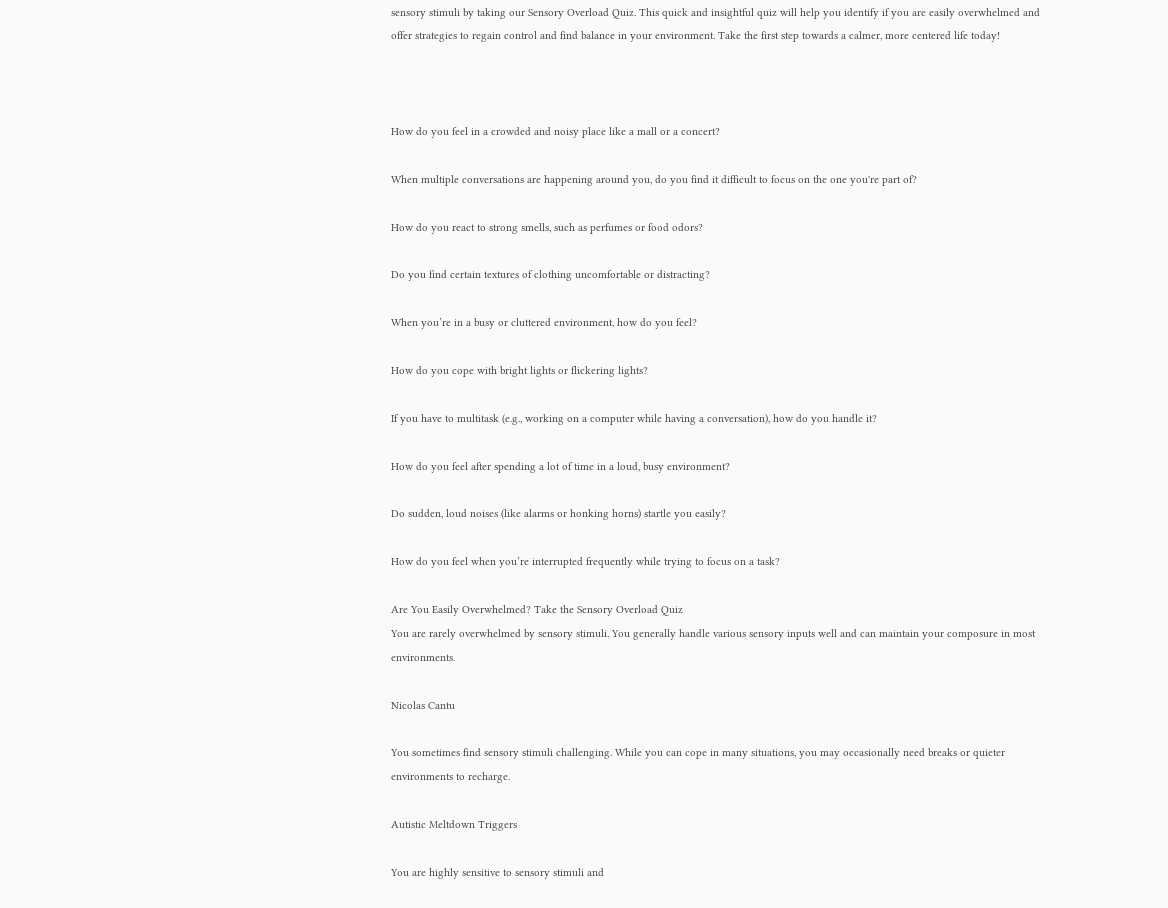sensory stimuli by taking our Sensory Overload Quiz. This quick and insightful quiz will help you identify if you are easily overwhelmed and offer strategies to regain control and find balance in your environment. Take the first step towards a calmer, more centered life today!



How do you feel in a crowded and noisy place like a mall or a concert?

When multiple conversations are happening around you, do you find it difficult to focus on the one you're part of?

How do you react to strong smells, such as perfumes or food odors?

Do you find certain textures of clothing uncomfortable or distracting?

When you’re in a busy or cluttered environment, how do you feel?

How do you cope with bright lights or flickering lights?

If you have to multitask (e.g., working on a computer while having a conversation), how do you handle it?

How do you feel after spending a lot of time in a loud, busy environment?

Do sudden, loud noises (like alarms or honking horns) startle you easily?

How do you feel when you’re interrupted frequently while trying to focus on a task?

Are You Easily Overwhelmed? Take the Sensory Overload Quiz
You are rarely overwhelmed by sensory stimuli. You generally handle various sensory inputs well and can maintain your composure in most environments.

Nicolas Cantu

You sometimes find sensory stimuli challenging. While you can cope in many situations, you may occasionally need breaks or quieter environments to recharge.

Autistic Meltdown Triggers

You are highly sensitive to sensory stimuli and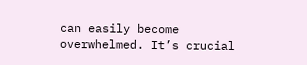can easily become overwhelmed. It’s crucial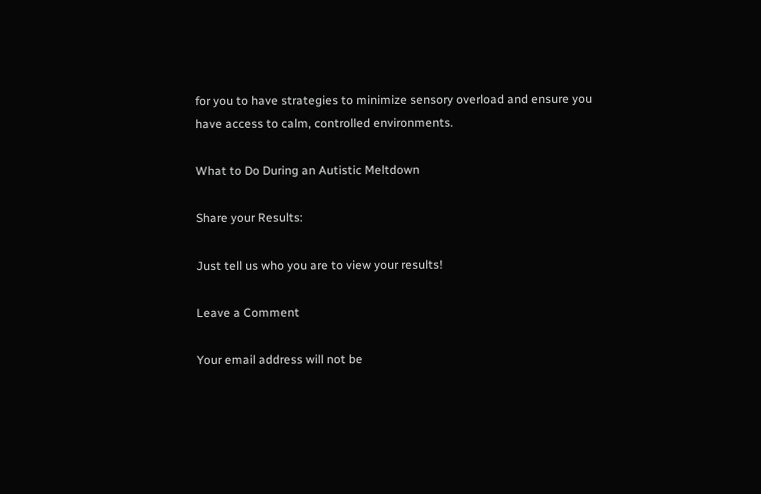for you to have strategies to minimize sensory overload and ensure you have access to calm, controlled environments.

What to Do During an Autistic Meltdown

Share your Results:

Just tell us who you are to view your results!

Leave a Comment

Your email address will not be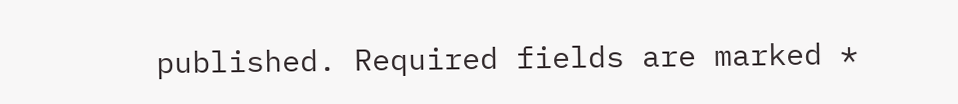published. Required fields are marked *